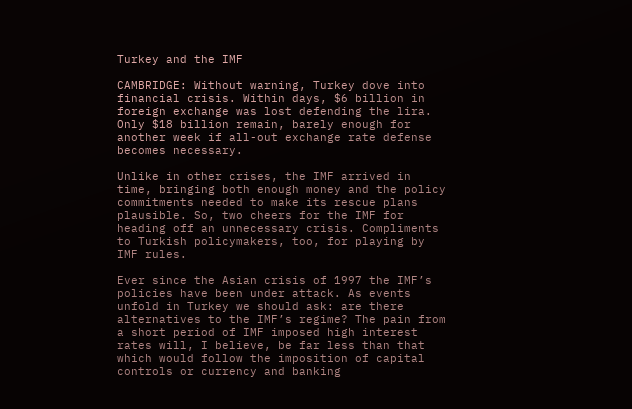Turkey and the IMF

CAMBRIDGE: Without warning, Turkey dove into financial crisis. Within days, $6 billion in foreign exchange was lost defending the lira. Only $18 billion remain, barely enough for another week if all-out exchange rate defense becomes necessary.

Unlike in other crises, the IMF arrived in time, bringing both enough money and the policy commitments needed to make its rescue plans plausible. So, two cheers for the IMF for heading off an unnecessary crisis. Compliments to Turkish policymakers, too, for playing by IMF rules.

Ever since the Asian crisis of 1997 the IMF’s policies have been under attack. As events unfold in Turkey we should ask: are there alternatives to the IMF’s regime? The pain from a short period of IMF imposed high interest rates will, I believe, be far less than that which would follow the imposition of capital controls or currency and banking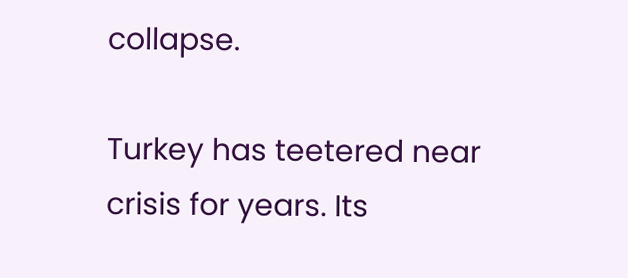collapse.

Turkey has teetered near crisis for years. Its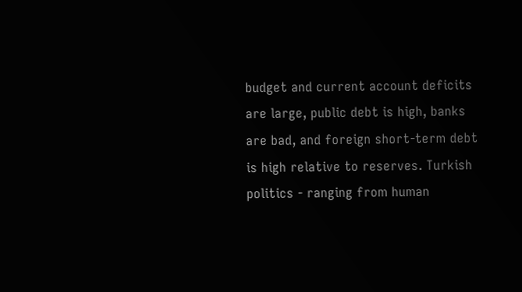budget and current account deficits are large, public debt is high, banks are bad, and foreign short-term debt is high relative to reserves. Turkish politics - ranging from human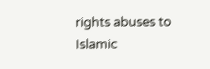rights abuses to Islamic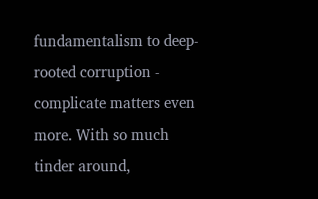fundamentalism to deep-rooted corruption - complicate matters even more. With so much tinder around,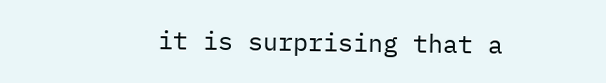it is surprising that a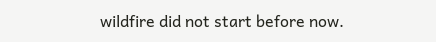wildfire did not start before now.